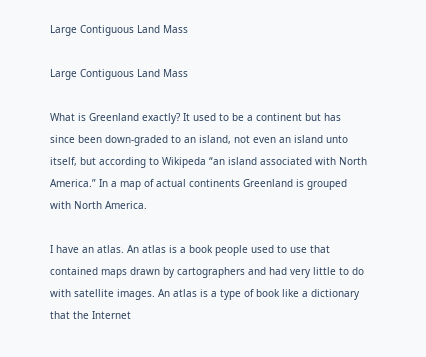Large Contiguous Land Mass

Large Contiguous Land Mass

What is Greenland exactly? It used to be a continent but has since been down-graded to an island, not even an island unto itself, but according to Wikipeda “an island associated with North America.” In a map of actual continents Greenland is grouped with North America.

I have an atlas. An atlas is a book people used to use that contained maps drawn by cartographers and had very little to do with satellite images. An atlas is a type of book like a dictionary that the Internet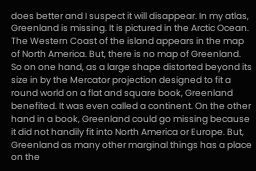does better and I suspect it will disappear. In my atlas, Greenland is missing. It is pictured in the Arctic Ocean. The Western Coast of the island appears in the map of North America. But, there is no map of Greenland. So on one hand, as a large shape distorted beyond its size in by the Mercator projection designed to fit a round world on a flat and square book, Greenland benefited. It was even called a continent. On the other hand in a book, Greenland could go missing because it did not handily fit into North America or Europe. But, Greenland as many other marginal things has a place on the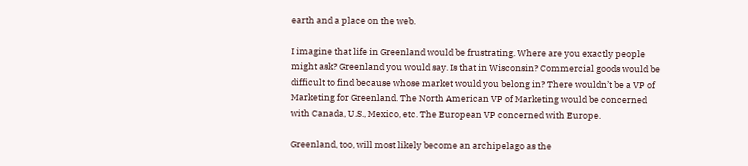earth and a place on the web.

I imagine that life in Greenland would be frustrating. Where are you exactly people might ask? Greenland you would say. Is that in Wisconsin? Commercial goods would be difficult to find because whose market would you belong in? There wouldn’t be a VP of Marketing for Greenland. The North American VP of Marketing would be concerned with Canada, U.S., Mexico, etc. The European VP concerned with Europe.

Greenland, too, will most likely become an archipelago as the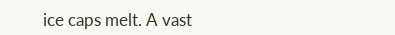ice caps melt. A vast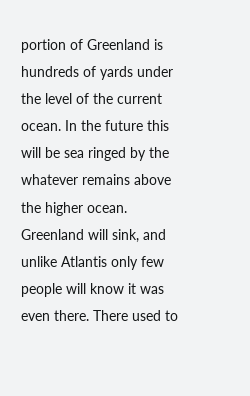portion of Greenland is hundreds of yards under the level of the current ocean. In the future this will be sea ringed by the whatever remains above the higher ocean. Greenland will sink, and unlike Atlantis only few people will know it was even there. There used to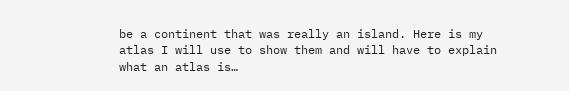be a continent that was really an island. Here is my atlas I will use to show them and will have to explain what an atlas is…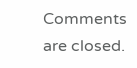Comments are closed.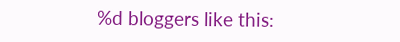%d bloggers like this: